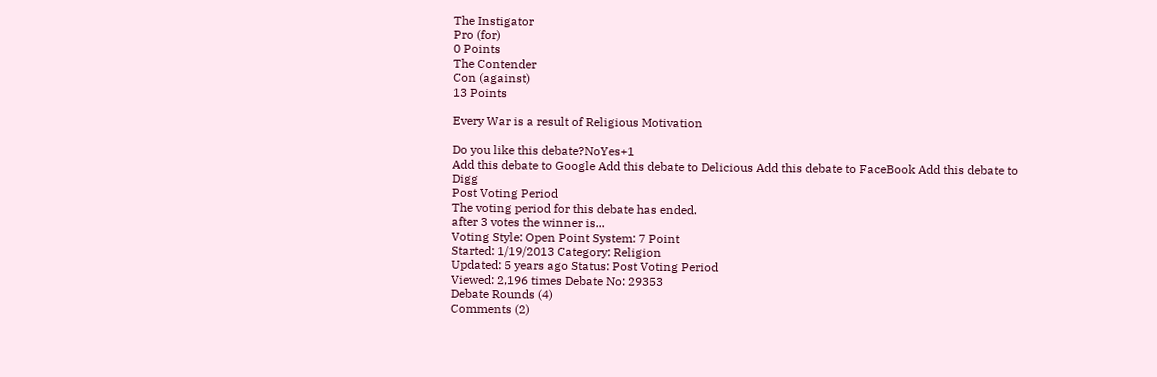The Instigator
Pro (for)
0 Points
The Contender
Con (against)
13 Points

Every War is a result of Religious Motivation

Do you like this debate?NoYes+1
Add this debate to Google Add this debate to Delicious Add this debate to FaceBook Add this debate to Digg
Post Voting Period
The voting period for this debate has ended.
after 3 votes the winner is...
Voting Style: Open Point System: 7 Point
Started: 1/19/2013 Category: Religion
Updated: 5 years ago Status: Post Voting Period
Viewed: 2,196 times Debate No: 29353
Debate Rounds (4)
Comments (2)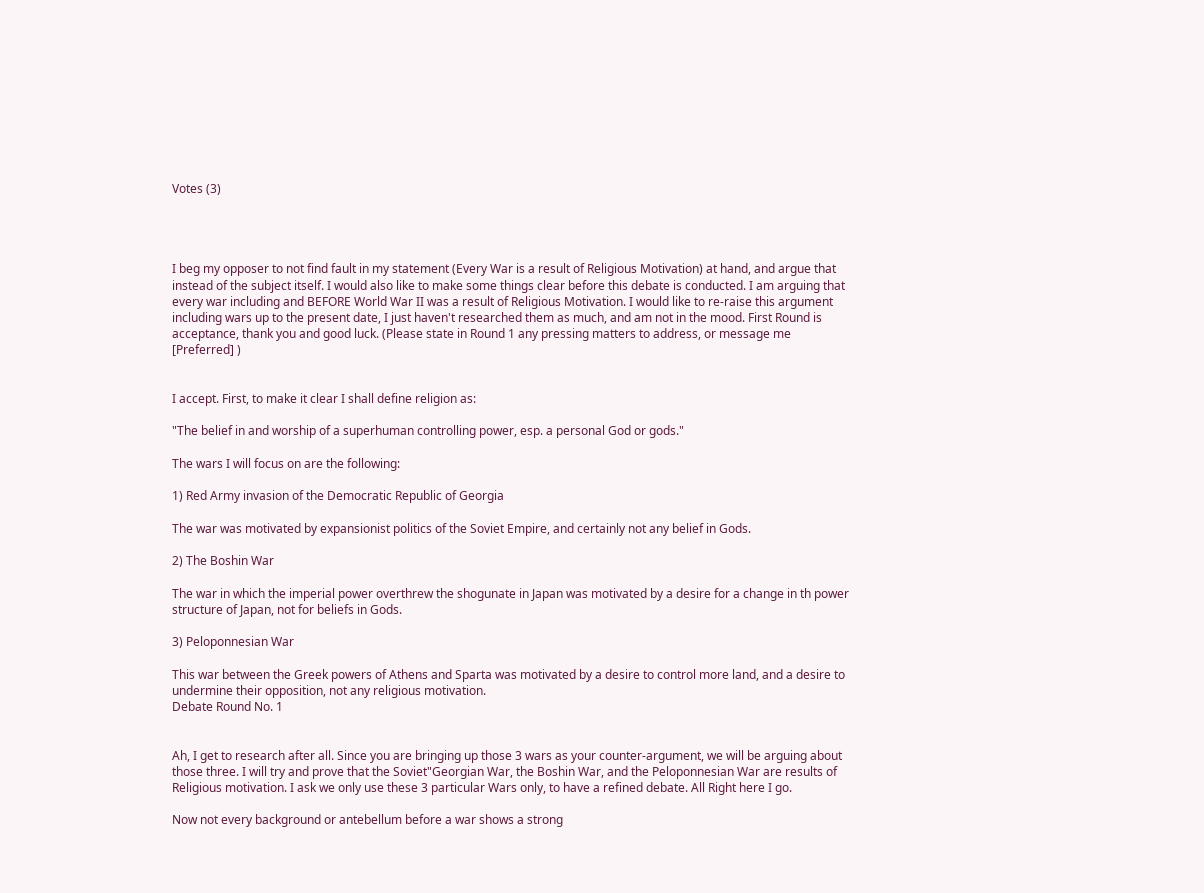Votes (3)




I beg my opposer to not find fault in my statement (Every War is a result of Religious Motivation) at hand, and argue that instead of the subject itself. I would also like to make some things clear before this debate is conducted. I am arguing that every war including and BEFORE World War II was a result of Religious Motivation. I would like to re-raise this argument including wars up to the present date, I just haven't researched them as much, and am not in the mood. First Round is acceptance, thank you and good luck. (Please state in Round 1 any pressing matters to address, or message me [Preferred] )


I accept. First, to make it clear I shall define religion as:

"The belief in and worship of a superhuman controlling power, esp. a personal God or gods."

The wars I will focus on are the following:

1) Red Army invasion of the Democratic Republic of Georgia

The war was motivated by expansionist politics of the Soviet Empire, and certainly not any belief in Gods.

2) The Boshin War

The war in which the imperial power overthrew the shogunate in Japan was motivated by a desire for a change in th power structure of Japan, not for beliefs in Gods.

3) Peloponnesian War

This war between the Greek powers of Athens and Sparta was motivated by a desire to control more land, and a desire to undermine their opposition, not any religious motivation.
Debate Round No. 1


Ah, I get to research after all. Since you are bringing up those 3 wars as your counter-argument, we will be arguing about those three. I will try and prove that the Soviet"Georgian War, the Boshin War, and the Peloponnesian War are results of Religious motivation. I ask we only use these 3 particular Wars only, to have a refined debate. All Right here I go.

Now not every background or antebellum before a war shows a strong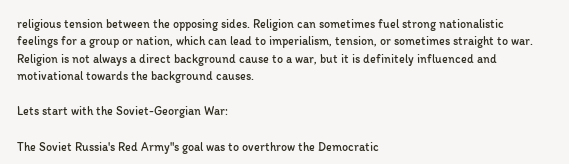religious tension between the opposing sides. Religion can sometimes fuel strong nationalistic feelings for a group or nation, which can lead to imperialism, tension, or sometimes straight to war. Religion is not always a direct background cause to a war, but it is definitely influenced and motivational towards the background causes.

Lets start with the Soviet-Georgian War:

The Soviet Russia's Red Army"s goal was to overthrow the Democratic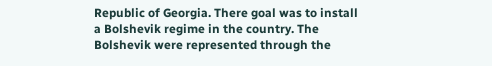Republic of Georgia. There goal was to install a Bolshevik regime in the country. The Bolshevik were represented through the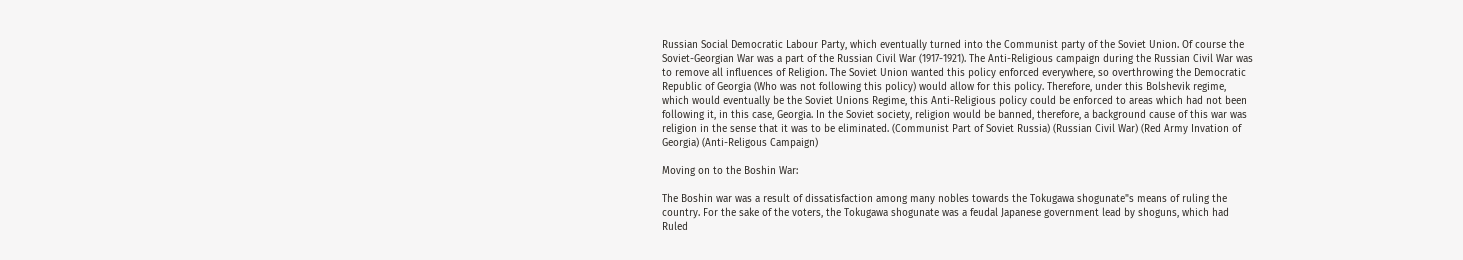Russian Social Democratic Labour Party, which eventually turned into the Communist party of the Soviet Union. Of course the Soviet-Georgian War was a part of the Russian Civil War (1917-1921). The Anti-Religious campaign during the Russian Civil War was to remove all influences of Religion. The Soviet Union wanted this policy enforced everywhere, so overthrowing the Democratic Republic of Georgia (Who was not following this policy) would allow for this policy. Therefore, under this Bolshevik regime, which would eventually be the Soviet Unions Regime, this Anti-Religious policy could be enforced to areas which had not been following it, in this case, Georgia. In the Soviet society, religion would be banned, therefore, a background cause of this war was religion in the sense that it was to be eliminated. (Communist Part of Soviet Russia) (Russian Civil War) (Red Army Invation of Georgia) (Anti-Religous Campaign)

Moving on to the Boshin War:

The Boshin war was a result of dissatisfaction among many nobles towards the Tokugawa shogunate"s means of ruling the country. For the sake of the voters, the Tokugawa shogunate was a feudal Japanese government lead by shoguns, which had Ruled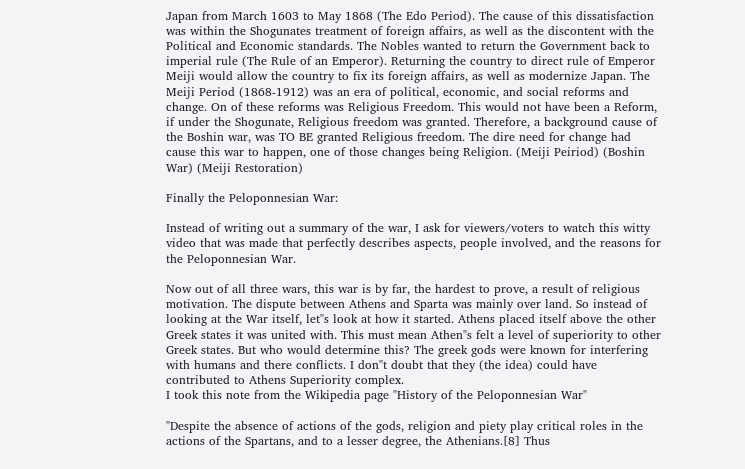Japan from March 1603 to May 1868 (The Edo Period). The cause of this dissatisfaction was within the Shogunates treatment of foreign affairs, as well as the discontent with the Political and Economic standards. The Nobles wanted to return the Government back to imperial rule (The Rule of an Emperor). Returning the country to direct rule of Emperor Meiji would allow the country to fix its foreign affairs, as well as modernize Japan. The Meiji Period (1868-1912) was an era of political, economic, and social reforms and change. On of these reforms was Religious Freedom. This would not have been a Reform, if under the Shogunate, Religious freedom was granted. Therefore, a background cause of the Boshin war, was TO BE granted Religious freedom. The dire need for change had cause this war to happen, one of those changes being Religion. (Meiji Peiriod) (Boshin War) (Meiji Restoration)

Finally the Peloponnesian War:

Instead of writing out a summary of the war, I ask for viewers/voters to watch this witty video that was made that perfectly describes aspects, people involved, and the reasons for the Peloponnesian War.

Now out of all three wars, this war is by far, the hardest to prove, a result of religious motivation. The dispute between Athens and Sparta was mainly over land. So instead of looking at the War itself, let"s look at how it started. Athens placed itself above the other Greek states it was united with. This must mean Athen"s felt a level of superiority to other Greek states. But who would determine this? The greek gods were known for interfering with humans and there conflicts. I don"t doubt that they (the idea) could have contributed to Athens Superiority complex.
I took this note from the Wikipedia page "History of the Peloponnesian War"

"Despite the absence of actions of the gods, religion and piety play critical roles in the actions of the Spartans, and to a lesser degree, the Athenians.[8] Thus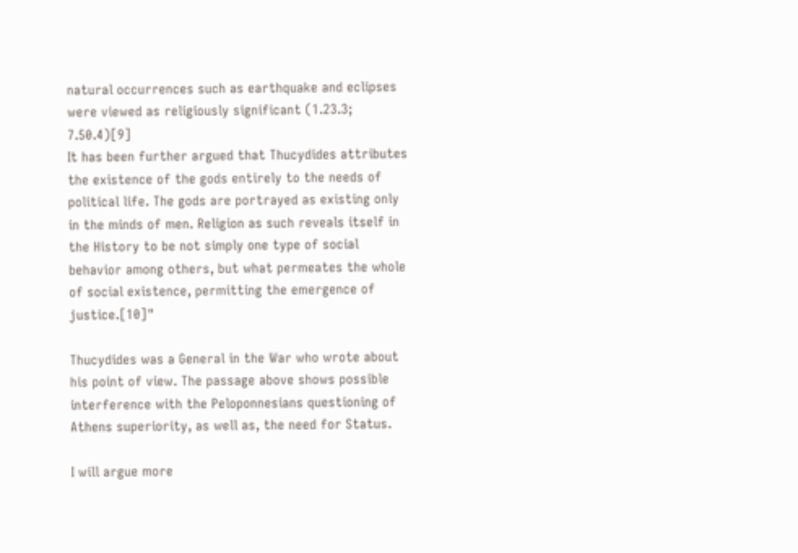natural occurrences such as earthquake and eclipses were viewed as religiously significant (1.23.3; 7.50.4)[9]
It has been further argued that Thucydides attributes the existence of the gods entirely to the needs of political life. The gods are portrayed as existing only in the minds of men. Religion as such reveals itself in the History to be not simply one type of social behavior among others, but what permeates the whole of social existence, permitting the emergence of justice.[10]"

Thucydides was a General in the War who wrote about his point of view. The passage above shows possible interference with the Peloponnesians questioning of Athens superiority, as well as, the need for Status.

I will argue more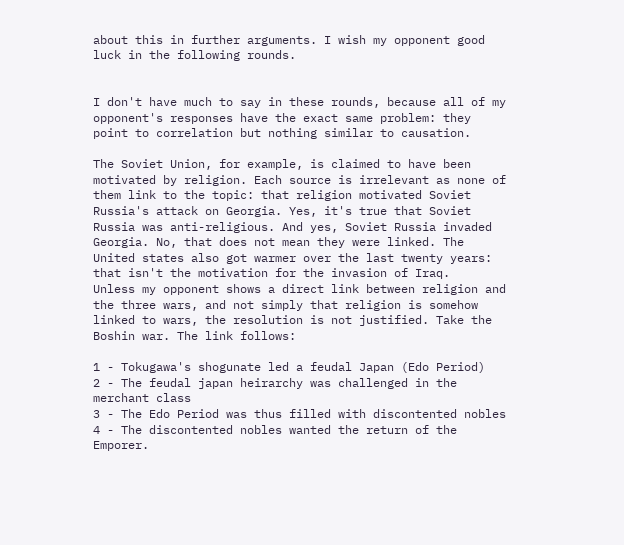about this in further arguments. I wish my opponent good luck in the following rounds.


I don't have much to say in these rounds, because all of my opponent's responses have the exact same problem: they point to correlation but nothing similar to causation.

The Soviet Union, for example, is claimed to have been motivated by religion. Each source is irrelevant as none of them link to the topic: that religion motivated Soviet Russia's attack on Georgia. Yes, it's true that Soviet Russia was anti-religious. And yes, Soviet Russia invaded Georgia. No, that does not mean they were linked. The United states also got warmer over the last twenty years: that isn't the motivation for the invasion of Iraq.
Unless my opponent shows a direct link between religion and the three wars, and not simply that religion is somehow linked to wars, the resolution is not justified. Take the Boshin war. The link follows:

1 - Tokugawa's shogunate led a feudal Japan (Edo Period)
2 - The feudal japan heirarchy was challenged in the merchant class
3 - The Edo Period was thus filled with discontented nobles
4 - The discontented nobles wanted the return of the Emporer.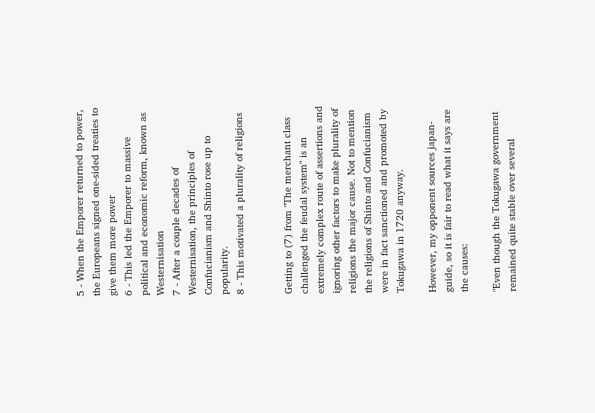5 - When the Emporer returned to power, the Europeans signed one-sided treaties to give them more power
6 - This led the Emporer to massive political and economic reform, known as Westernisation
7 - After a couple decades of Westernisation, the principles of Confucianism and Shinto rose up to popularity.
8 - This motivated a plurality of religions


Getting to (7) from "The merchant class challenged the feudal system" is an extremely complex route of assertions and ignoring other factors to make plurality of religions the major cause. Not to mention the religions of Shinto and Confucianism were in fact sanctioned and promoted by Tokugawa in 1720 anyway.

However, my opponent sources japan-guide, so it is fair to read what it says are the causes:

"Even though the Tokugawa government remained quite stable over several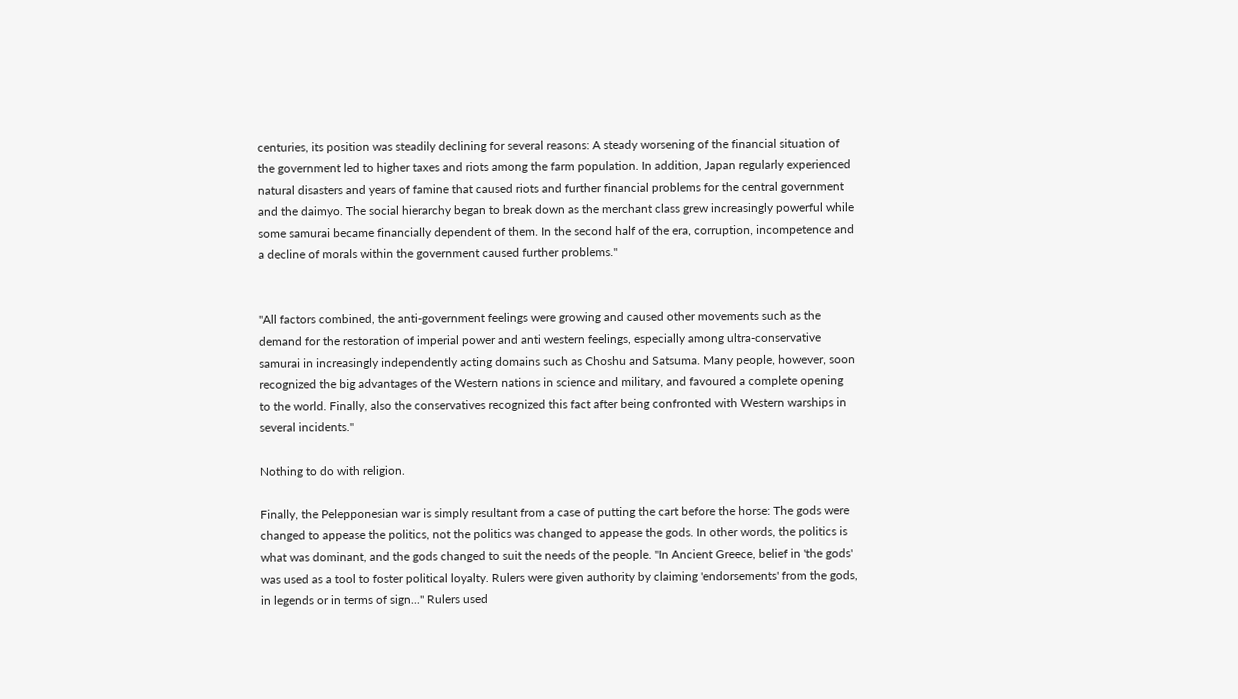centuries, its position was steadily declining for several reasons: A steady worsening of the financial situation of the government led to higher taxes and riots among the farm population. In addition, Japan regularly experienced natural disasters and years of famine that caused riots and further financial problems for the central government and the daimyo. The social hierarchy began to break down as the merchant class grew increasingly powerful while some samurai became financially dependent of them. In the second half of the era, corruption, incompetence and a decline of morals within the government caused further problems."


"All factors combined, the anti-government feelings were growing and caused other movements such as the demand for the restoration of imperial power and anti western feelings, especially among ultra-conservative samurai in increasingly independently acting domains such as Choshu and Satsuma. Many people, however, soon recognized the big advantages of the Western nations in science and military, and favoured a complete opening to the world. Finally, also the conservatives recognized this fact after being confronted with Western warships in several incidents."

Nothing to do with religion.

Finally, the Pelepponesian war is simply resultant from a case of putting the cart before the horse: The gods were changed to appease the politics, not the politics was changed to appease the gods. In other words, the politics is what was dominant, and the gods changed to suit the needs of the people. "In Ancient Greece, belief in 'the gods' was used as a tool to foster political loyalty. Rulers were given authority by claiming 'endorsements' from the gods, in legends or in terms of sign..." Rulers used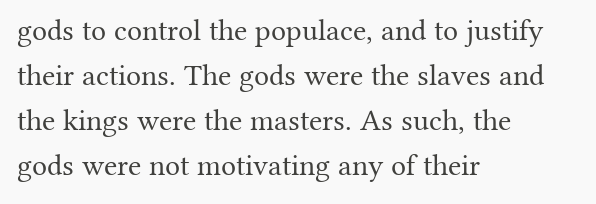gods to control the populace, and to justify their actions. The gods were the slaves and the kings were the masters. As such, the gods were not motivating any of their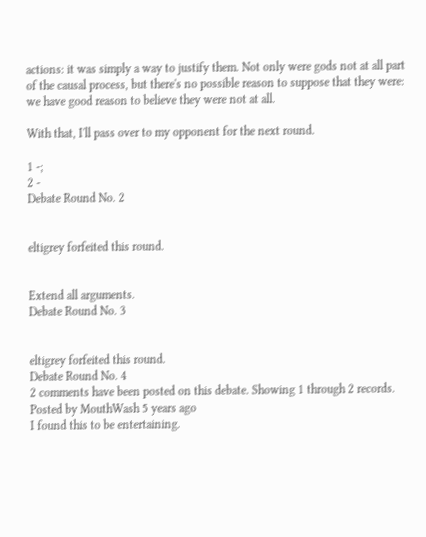actions: it was simply a way to justify them. Not only were gods not at all part of the causal process, but there's no possible reason to suppose that they were: we have good reason to believe they were not at all.

With that, I'll pass over to my opponent for the next round.

1 -;
2 -
Debate Round No. 2


eltigrey forfeited this round.


Extend all arguments.
Debate Round No. 3


eltigrey forfeited this round.
Debate Round No. 4
2 comments have been posted on this debate. Showing 1 through 2 records.
Posted by MouthWash 5 years ago
I found this to be entertaining.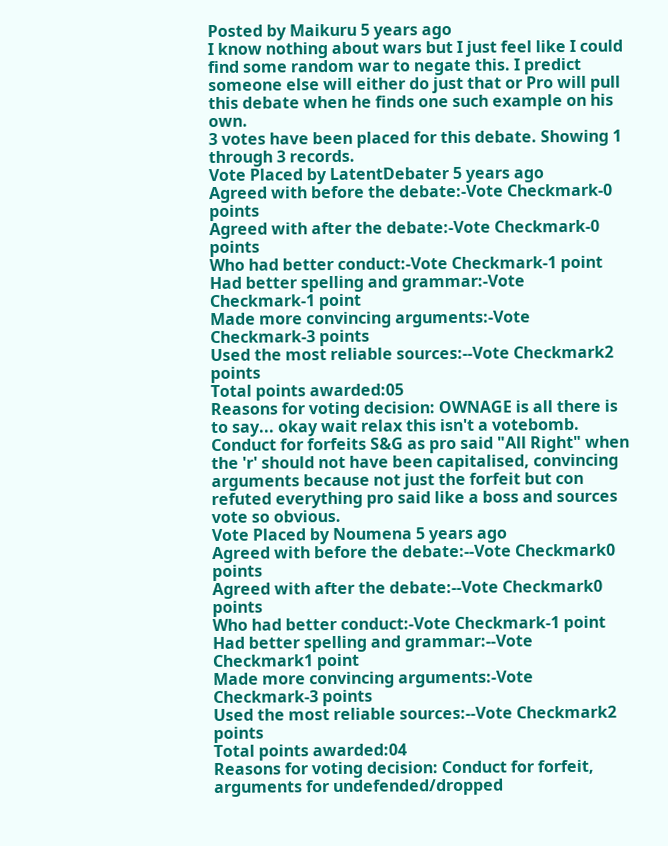Posted by Maikuru 5 years ago
I know nothing about wars but I just feel like I could find some random war to negate this. I predict someone else will either do just that or Pro will pull this debate when he finds one such example on his own.
3 votes have been placed for this debate. Showing 1 through 3 records.
Vote Placed by LatentDebater 5 years ago
Agreed with before the debate:-Vote Checkmark-0 points
Agreed with after the debate:-Vote Checkmark-0 points
Who had better conduct:-Vote Checkmark-1 point
Had better spelling and grammar:-Vote Checkmark-1 point
Made more convincing arguments:-Vote Checkmark-3 points
Used the most reliable sources:--Vote Checkmark2 points
Total points awarded:05
Reasons for voting decision: OWNAGE is all there is to say... okay wait relax this isn't a votebomb. Conduct for forfeits S&G as pro said "All Right" when the 'r' should not have been capitalised, convincing arguments because not just the forfeit but con refuted everything pro said like a boss and sources vote so obvious.
Vote Placed by Noumena 5 years ago
Agreed with before the debate:--Vote Checkmark0 points
Agreed with after the debate:--Vote Checkmark0 points
Who had better conduct:-Vote Checkmark-1 point
Had better spelling and grammar:--Vote Checkmark1 point
Made more convincing arguments:-Vote Checkmark-3 points
Used the most reliable sources:--Vote Checkmark2 points
Total points awarded:04
Reasons for voting decision: Conduct for forfeit, arguments for undefended/dropped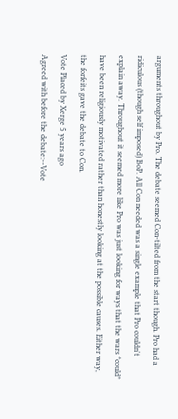arguments throughout by Pro. The debate seemed Con-tilted from the start though. Pro had a ridiculous (though self imposed) BoP. All Con needed was a single example that Pro couldn't explain away. Throughout it seemed more like Pro was just looking for ways that the wars *could* have been religiously motivated rather than honestly looking at the possible causes. Either way, the forfeits gave the debate to Con.
Vote Placed by Xerge 5 years ago
Agreed with before the debate:--Vote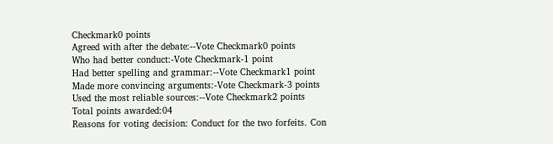Checkmark0 points
Agreed with after the debate:--Vote Checkmark0 points
Who had better conduct:-Vote Checkmark-1 point
Had better spelling and grammar:--Vote Checkmark1 point
Made more convincing arguments:-Vote Checkmark-3 points
Used the most reliable sources:--Vote Checkmark2 points
Total points awarded:04
Reasons for voting decision: Conduct for the two forfeits. Con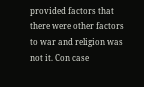provided factors that there were other factors to war and religion was not it. Con case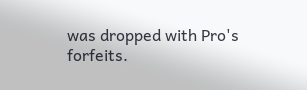was dropped with Pro's forfeits.